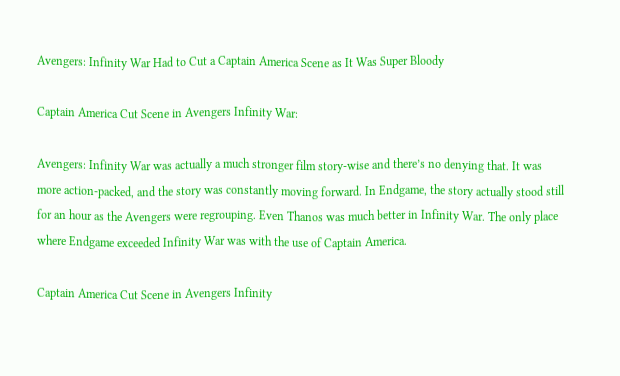Avengers: Infinity War Had to Cut a Captain America Scene as It Was Super Bloody

Captain America Cut Scene in Avengers Infinity War:

Avengers: Infinity War was actually a much stronger film story-wise and there’s no denying that. It was more action-packed, and the story was constantly moving forward. In Endgame, the story actually stood still for an hour as the Avengers were regrouping. Even Thanos was much better in Infinity War. The only place where Endgame exceeded Infinity War was with the use of Captain America.

Captain America Cut Scene in Avengers Infinity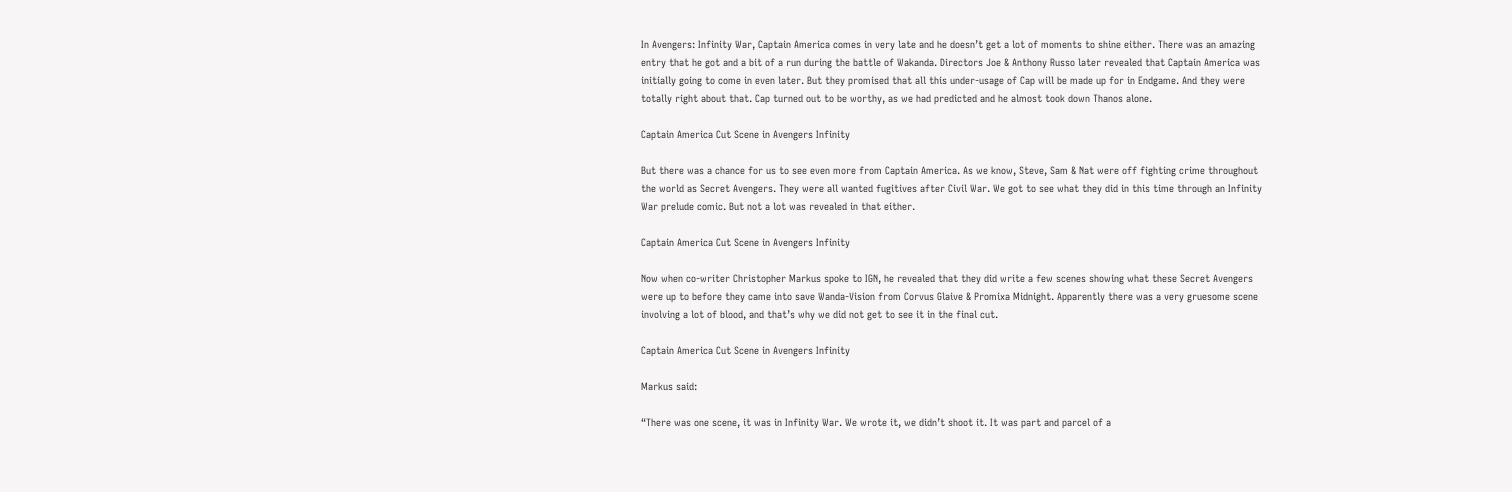In Avengers: Infinity War, Captain America comes in very late and he doesn’t get a lot of moments to shine either. There was an amazing entry that he got and a bit of a run during the battle of Wakanda. Directors Joe & Anthony Russo later revealed that Captain America was initially going to come in even later. But they promised that all this under-usage of Cap will be made up for in Endgame. And they were totally right about that. Cap turned out to be worthy, as we had predicted and he almost took down Thanos alone.

Captain America Cut Scene in Avengers Infinity

But there was a chance for us to see even more from Captain America. As we know, Steve, Sam & Nat were off fighting crime throughout the world as Secret Avengers. They were all wanted fugitives after Civil War. We got to see what they did in this time through an Infinity War prelude comic. But not a lot was revealed in that either.

Captain America Cut Scene in Avengers Infinity

Now when co-writer Christopher Markus spoke to IGN, he revealed that they did write a few scenes showing what these Secret Avengers were up to before they came into save Wanda-Vision from Corvus Glaive & Promixa Midnight. Apparently there was a very gruesome scene involving a lot of blood, and that’s why we did not get to see it in the final cut.

Captain America Cut Scene in Avengers Infinity

Markus said:

“There was one scene, it was in Infinity War. We wrote it, we didn’t shoot it. It was part and parcel of a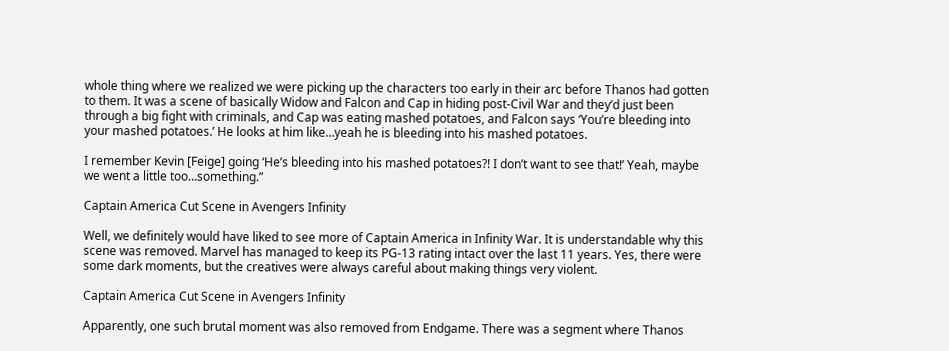whole thing where we realized we were picking up the characters too early in their arc before Thanos had gotten to them. It was a scene of basically Widow and Falcon and Cap in hiding post-Civil War and they’d just been through a big fight with criminals, and Cap was eating mashed potatoes, and Falcon says ‘You’re bleeding into your mashed potatoes.’ He looks at him like…yeah he is bleeding into his mashed potatoes.

I remember Kevin [Feige] going ‘He’s bleeding into his mashed potatoes?! I don’t want to see that!’ Yeah, maybe we went a little too…something.”

Captain America Cut Scene in Avengers Infinity

Well, we definitely would have liked to see more of Captain America in Infinity War. It is understandable why this scene was removed. Marvel has managed to keep its PG-13 rating intact over the last 11 years. Yes, there were some dark moments, but the creatives were always careful about making things very violent.

Captain America Cut Scene in Avengers Infinity

Apparently, one such brutal moment was also removed from Endgame. There was a segment where Thanos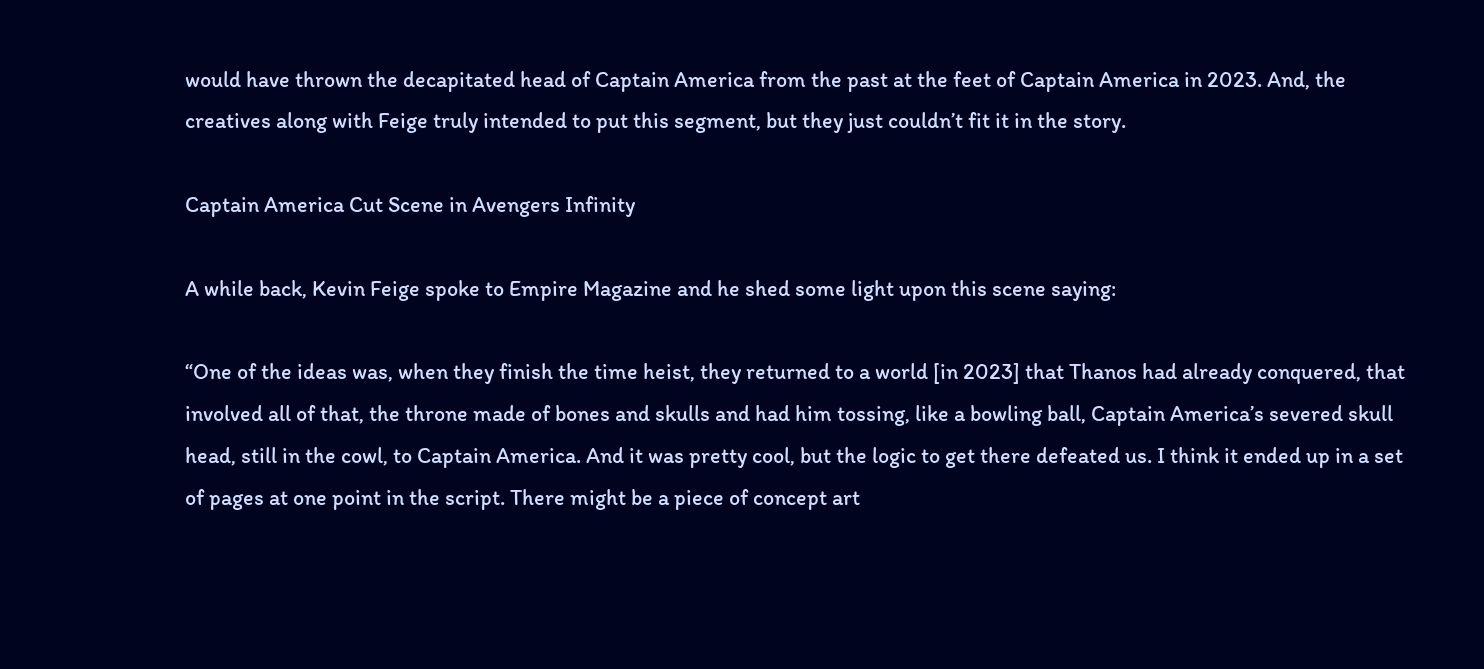would have thrown the decapitated head of Captain America from the past at the feet of Captain America in 2023. And, the creatives along with Feige truly intended to put this segment, but they just couldn’t fit it in the story.

Captain America Cut Scene in Avengers Infinity

A while back, Kevin Feige spoke to Empire Magazine and he shed some light upon this scene saying:

“One of the ideas was, when they finish the time heist, they returned to a world [in 2023] that Thanos had already conquered, that involved all of that, the throne made of bones and skulls and had him tossing, like a bowling ball, Captain America’s severed skull head, still in the cowl, to Captain America. And it was pretty cool, but the logic to get there defeated us. I think it ended up in a set of pages at one point in the script. There might be a piece of concept art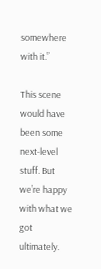somewhere with it.”

This scene would have been some next-level stuff. But we’re happy with what we got ultimately.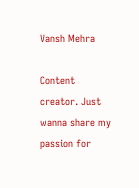Vansh Mehra

Content creator. Just wanna share my passion for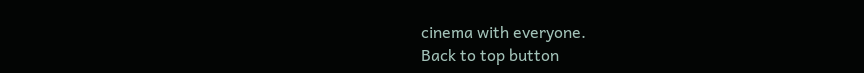cinema with everyone.
Back to top button